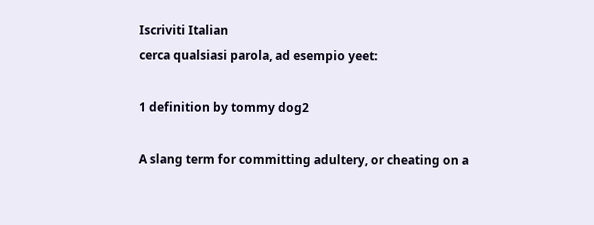Iscriviti Italian
cerca qualsiasi parola, ad esempio yeet:

1 definition by tommy dog2

A slang term for committing adultery, or cheating on a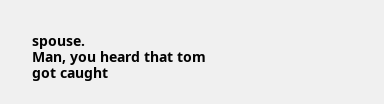spouse.
Man, you heard that tom got caught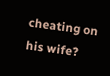cheating on his wife?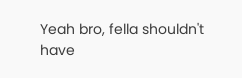Yeah bro, fella shouldn't have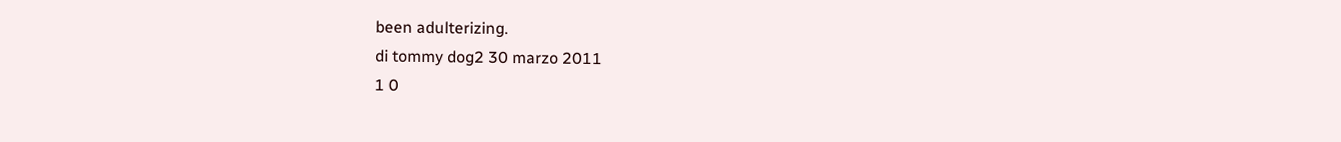been adulterizing.
di tommy dog2 30 marzo 2011
1 0